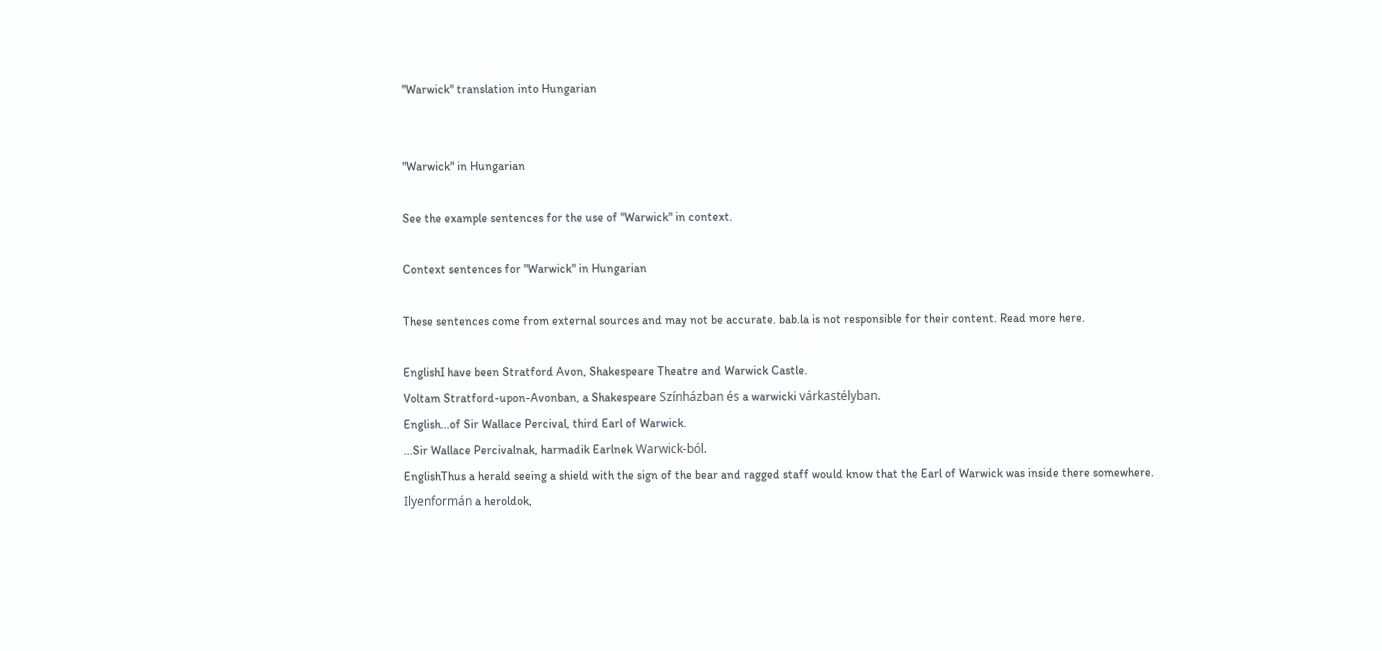"Warwick" translation into Hungarian


"Warwick" in Hungarian

See the example sentences for the use of "Warwick" in context.

Context sentences for "Warwick" in Hungarian

These sentences come from external sources and may not be accurate. bab.la is not responsible for their content. Read more here.

EnglishI have been Stratford Avon, Shakespeare Theatre and Warwick Castle.
Voltam Stratford-upon-Avonban, a Shakespeare Színházban és a warwicki várkastélyban.
English...of Sir Wallace Percival, third Earl of Warwick.
...Sir Wallace Percivalnak, harmadik Earlnek Warwick-ból.
EnglishThus a herald seeing a shield with the sign of the bear and ragged staff would know that the Earl of Warwick was inside there somewhere.
Ilyenformán a heroldok,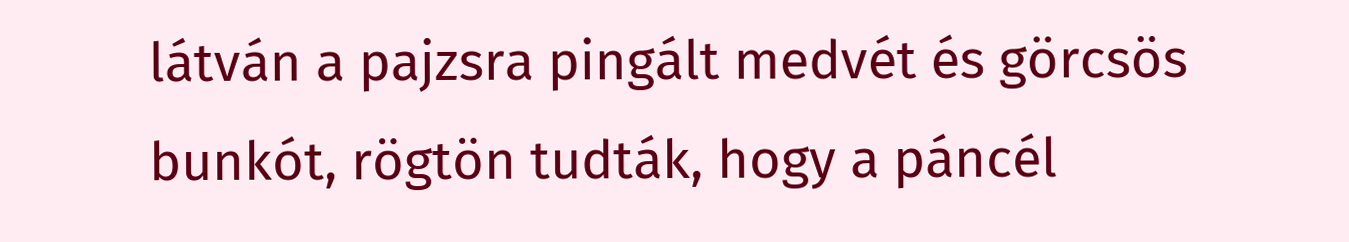látván a pajzsra pingált medvét és görcsös bunkót, rögtön tudták, hogy a páncél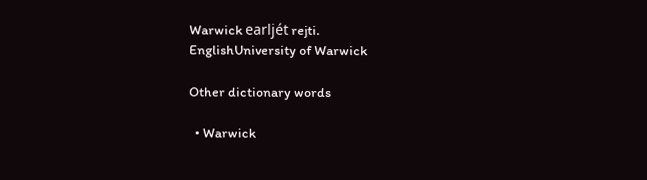Warwick earljét rejti.
EnglishUniversity of Warwick

Other dictionary words

  • Warwick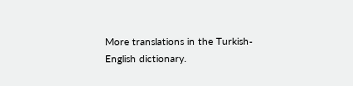More translations in the Turkish-English dictionary.